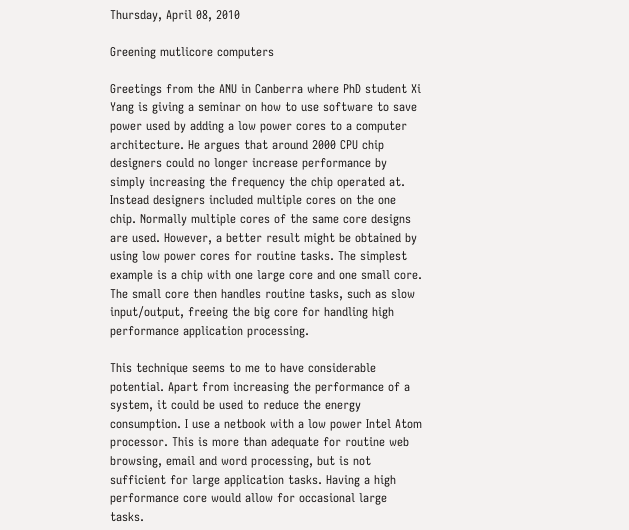Thursday, April 08, 2010

Greening mutlicore computers

Greetings from the ANU in Canberra where PhD student Xi Yang is giving a seminar on how to use software to save power used by adding a low power cores to a computer architecture. He argues that around 2000 CPU chip designers could no longer increase performance by simply increasing the frequency the chip operated at. Instead designers included multiple cores on the one chip. Normally multiple cores of the same core designs are used. However, a better result might be obtained by using low power cores for routine tasks. The simplest example is a chip with one large core and one small core. The small core then handles routine tasks, such as slow input/output, freeing the big core for handling high performance application processing.

This technique seems to me to have considerable potential. Apart from increasing the performance of a system, it could be used to reduce the energy consumption. I use a netbook with a low power Intel Atom processor. This is more than adequate for routine web browsing, email and word processing, but is not sufficient for large application tasks. Having a high performance core would allow for occasional large tasks.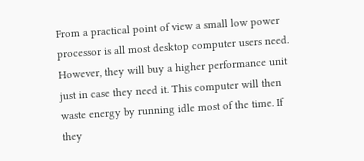From a practical point of view a small low power processor is all most desktop computer users need. However, they will buy a higher performance unit just in case they need it. This computer will then waste energy by running idle most of the time. If they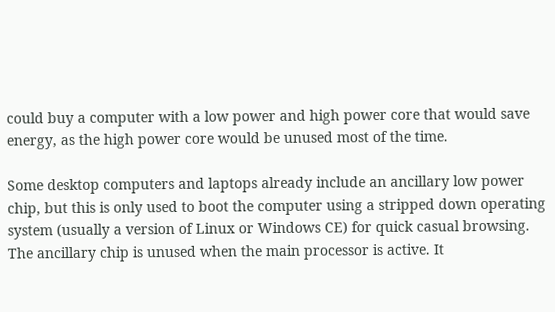could buy a computer with a low power and high power core that would save energy, as the high power core would be unused most of the time.

Some desktop computers and laptops already include an ancillary low power chip, but this is only used to boot the computer using a stripped down operating system (usually a version of Linux or Windows CE) for quick casual browsing. The ancillary chip is unused when the main processor is active. It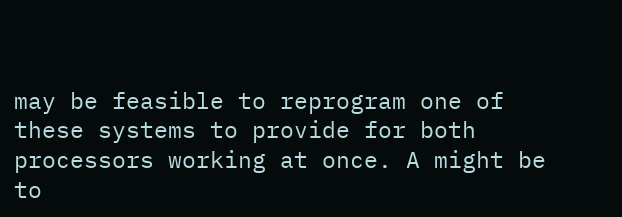may be feasible to reprogram one of these systems to provide for both processors working at once. A might be to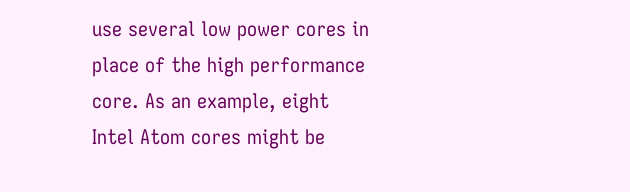use several low power cores in place of the high performance core. As an example, eight Intel Atom cores might be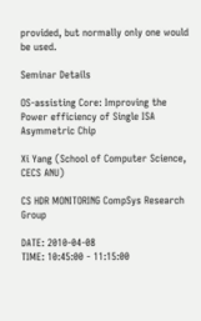provided, but normally only one would be used.

Seminar Details

OS-assisting Core: Improving the Power efficiency of Single ISA Asymmetric Chip

Xi Yang (School of Computer Science, CECS ANU)

CS HDR MONITORING CompSys Research Group

DATE: 2010-04-08
TIME: 10:45:00 - 11:15:00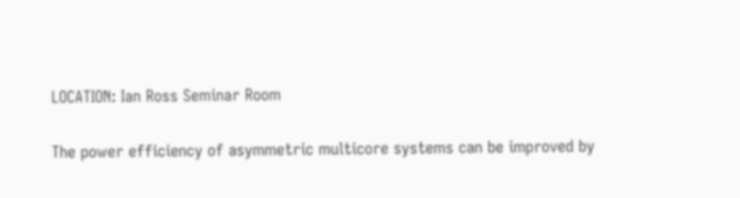LOCATION: Ian Ross Seminar Room

The power efficiency of asymmetric multicore systems can be improved by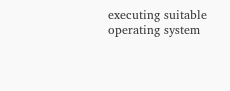executing suitable operating system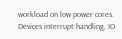workload on low power cores. Devices interrupt handling, IO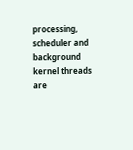processing, scheduler and background kernel threads are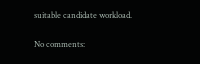suitable candidate workload.

No comments: